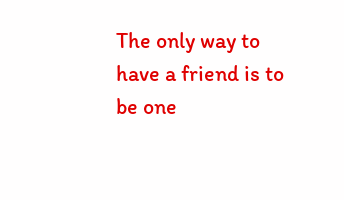The only way to have a friend is to be one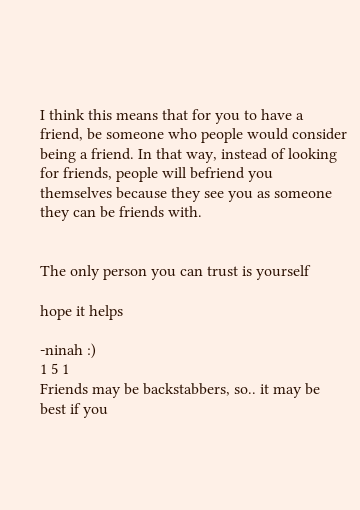I think this means that for you to have a friend, be someone who people would consider being a friend. In that way, instead of looking for friends, people will befriend you themselves because they see you as someone they can be friends with.


The only person you can trust is yourself

hope it helps

-ninah :)
1 5 1
Friends may be backstabbers, so.. it may be best if you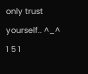only trust yourself.. ^_^
1 5 1